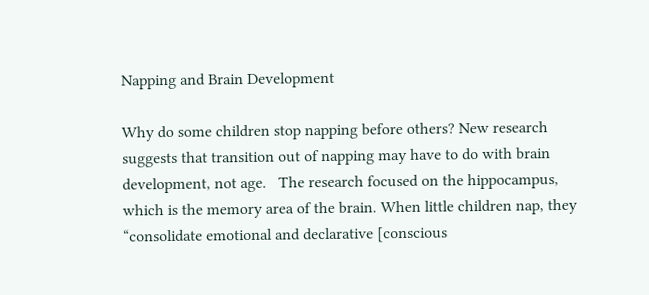Napping and Brain Development

Why do some children stop napping before others? New research suggests that transition out of napping may have to do with brain development, not age.   The research focused on the hippocampus, which is the memory area of the brain. When little children nap, they “consolidate emotional and declarative [conscious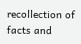recollection of facts and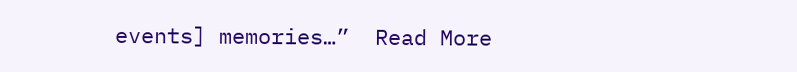events] memories…”  Read More